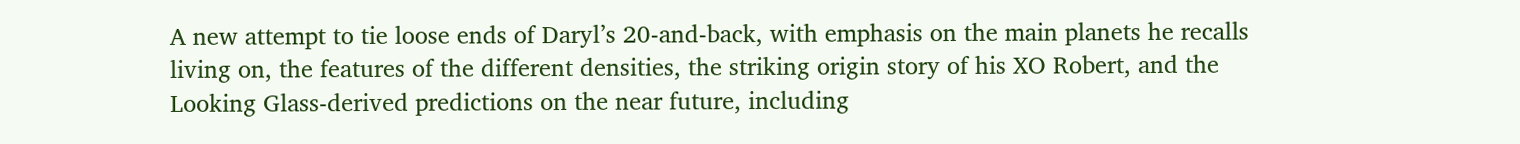A new attempt to tie loose ends of Daryl’s 20-and-back, with emphasis on the main planets he recalls living on, the features of the different densities, the striking origin story of his XO Robert, and the Looking Glass-derived predictions on the near future, including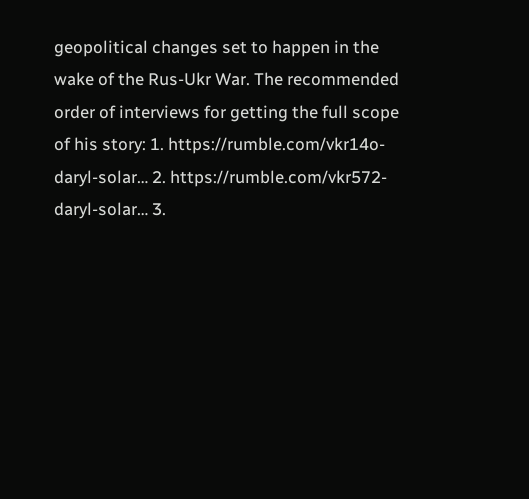geopolitical changes set to happen in the wake of the Rus-Ukr War. The recommended order of interviews for getting the full scope of his story: 1. https://rumble.com/vkr14o-daryl-solar… 2. https://rumble.com/vkr572-daryl-solar… 3.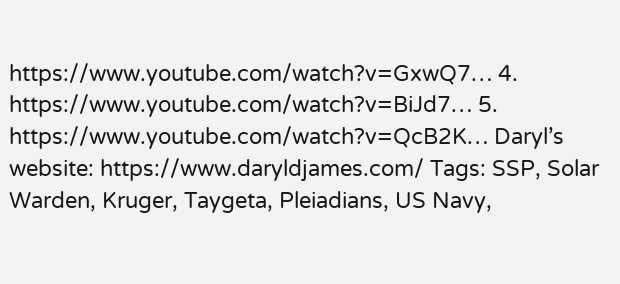https://www.youtube.com/watch?v=GxwQ7… 4. https://www.youtube.com/watch?v=BiJd7… 5. https://www.youtube.com/watch?v=QcB2K… Daryl’s website: https://www.daryldjames.com/ Tags: SSP, Solar Warden, Kruger, Taygeta, Pleiadians, US Navy,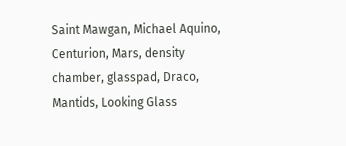Saint Mawgan, Michael Aquino, Centurion, Mars, density chamber, glasspad, Draco, Mantids, Looking Glass